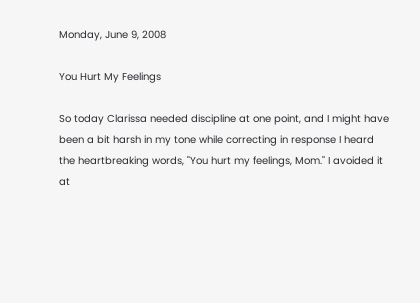Monday, June 9, 2008

You Hurt My Feelings

So today Clarissa needed discipline at one point, and I might have been a bit harsh in my tone while correcting in response I heard the heartbreaking words, "You hurt my feelings, Mom." I avoided it at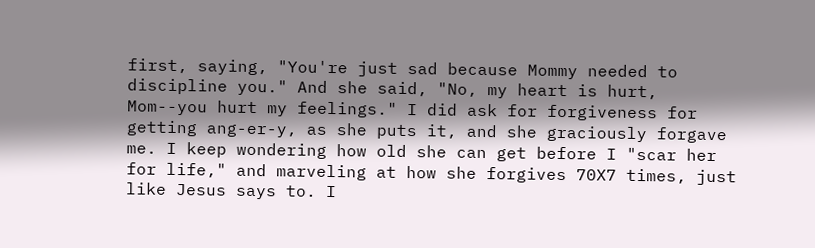first, saying, "You're just sad because Mommy needed to discipline you." And she said, "No, my heart is hurt, Mom--you hurt my feelings." I did ask for forgiveness for getting ang-er-y, as she puts it, and she graciously forgave me. I keep wondering how old she can get before I "scar her for life," and marveling at how she forgives 70X7 times, just like Jesus says to. I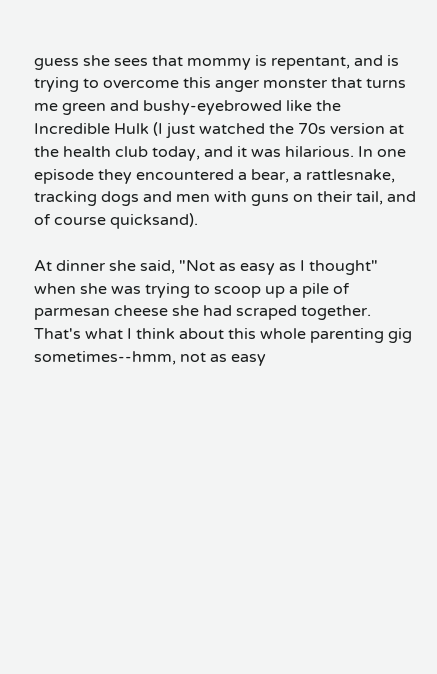guess she sees that mommy is repentant, and is trying to overcome this anger monster that turns me green and bushy-eyebrowed like the Incredible Hulk (I just watched the 70s version at the health club today, and it was hilarious. In one episode they encountered a bear, a rattlesnake, tracking dogs and men with guns on their tail, and of course quicksand).

At dinner she said, "Not as easy as I thought" when she was trying to scoop up a pile of parmesan cheese she had scraped together. That's what I think about this whole parenting gig sometimes--hmm, not as easy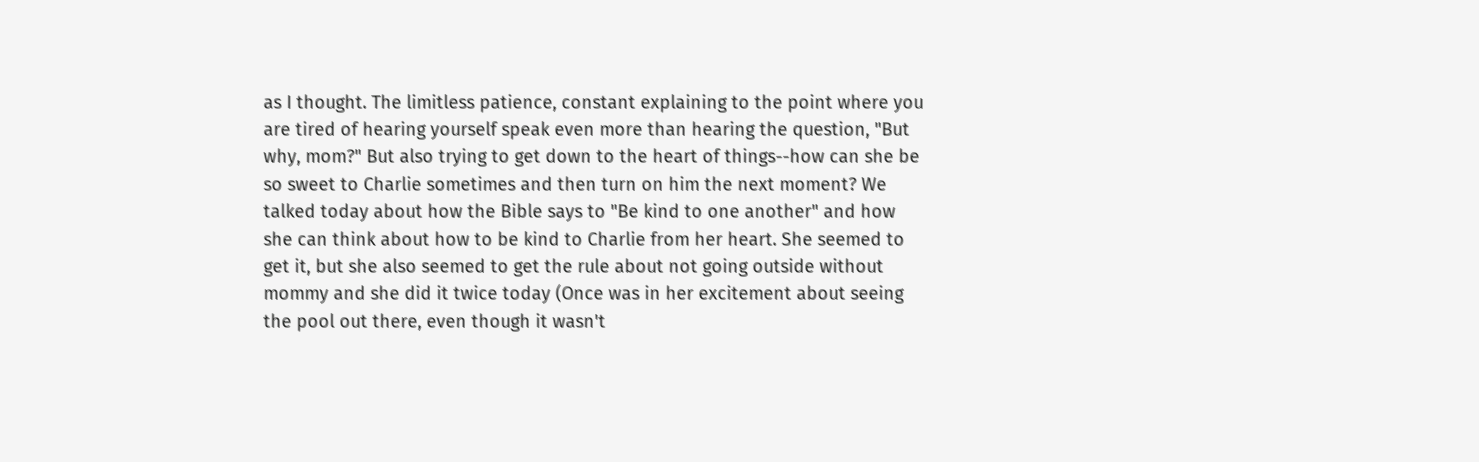as I thought. The limitless patience, constant explaining to the point where you are tired of hearing yourself speak even more than hearing the question, "But why, mom?" But also trying to get down to the heart of things--how can she be so sweet to Charlie sometimes and then turn on him the next moment? We talked today about how the Bible says to "Be kind to one another" and how she can think about how to be kind to Charlie from her heart. She seemed to get it, but she also seemed to get the rule about not going outside without mommy and she did it twice today (Once was in her excitement about seeing the pool out there, even though it wasn't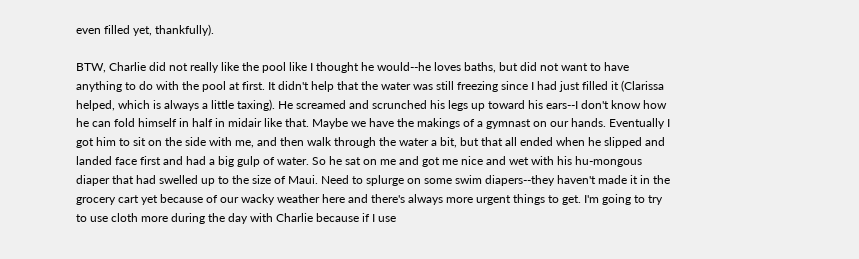even filled yet, thankfully).

BTW, Charlie did not really like the pool like I thought he would--he loves baths, but did not want to have anything to do with the pool at first. It didn't help that the water was still freezing since I had just filled it (Clarissa helped, which is always a little taxing). He screamed and scrunched his legs up toward his ears--I don't know how he can fold himself in half in midair like that. Maybe we have the makings of a gymnast on our hands. Eventually I got him to sit on the side with me, and then walk through the water a bit, but that all ended when he slipped and landed face first and had a big gulp of water. So he sat on me and got me nice and wet with his hu-mongous diaper that had swelled up to the size of Maui. Need to splurge on some swim diapers--they haven't made it in the grocery cart yet because of our wacky weather here and there's always more urgent things to get. I'm going to try to use cloth more during the day with Charlie because if I use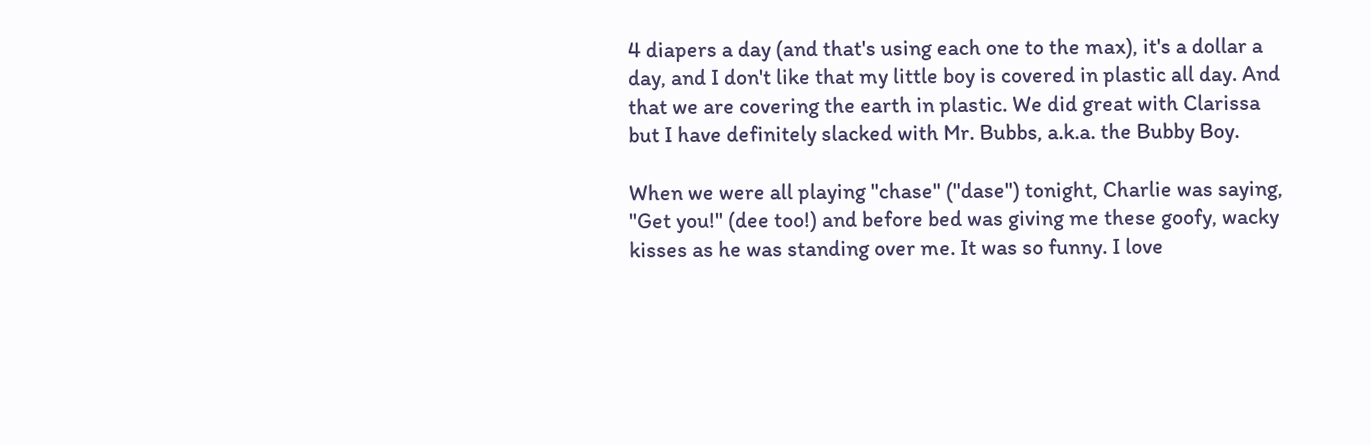4 diapers a day (and that's using each one to the max), it's a dollar a day, and I don't like that my little boy is covered in plastic all day. And that we are covering the earth in plastic. We did great with Clarissa but I have definitely slacked with Mr. Bubbs, a.k.a. the Bubby Boy.

When we were all playing "chase" ("dase") tonight, Charlie was saying, "Get you!" (dee too!) and before bed was giving me these goofy, wacky kisses as he was standing over me. It was so funny. I love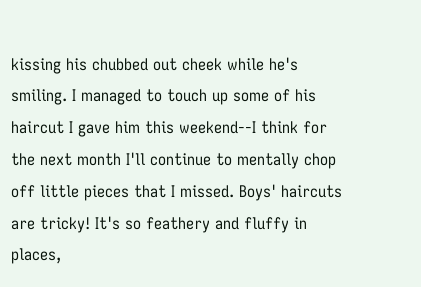kissing his chubbed out cheek while he's smiling. I managed to touch up some of his haircut I gave him this weekend--I think for the next month I'll continue to mentally chop off little pieces that I missed. Boys' haircuts are tricky! It's so feathery and fluffy in places,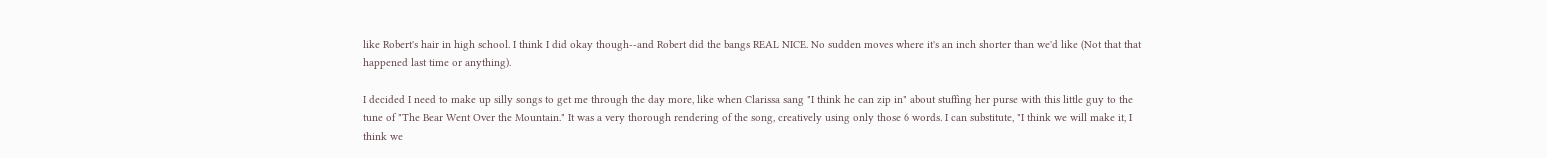like Robert's hair in high school. I think I did okay though--and Robert did the bangs REAL NICE. No sudden moves where it's an inch shorter than we'd like (Not that that happened last time or anything).

I decided I need to make up silly songs to get me through the day more, like when Clarissa sang "I think he can zip in" about stuffing her purse with this little guy to the tune of "The Bear Went Over the Mountain." It was a very thorough rendering of the song, creatively using only those 6 words. I can substitute, "I think we will make it, I think we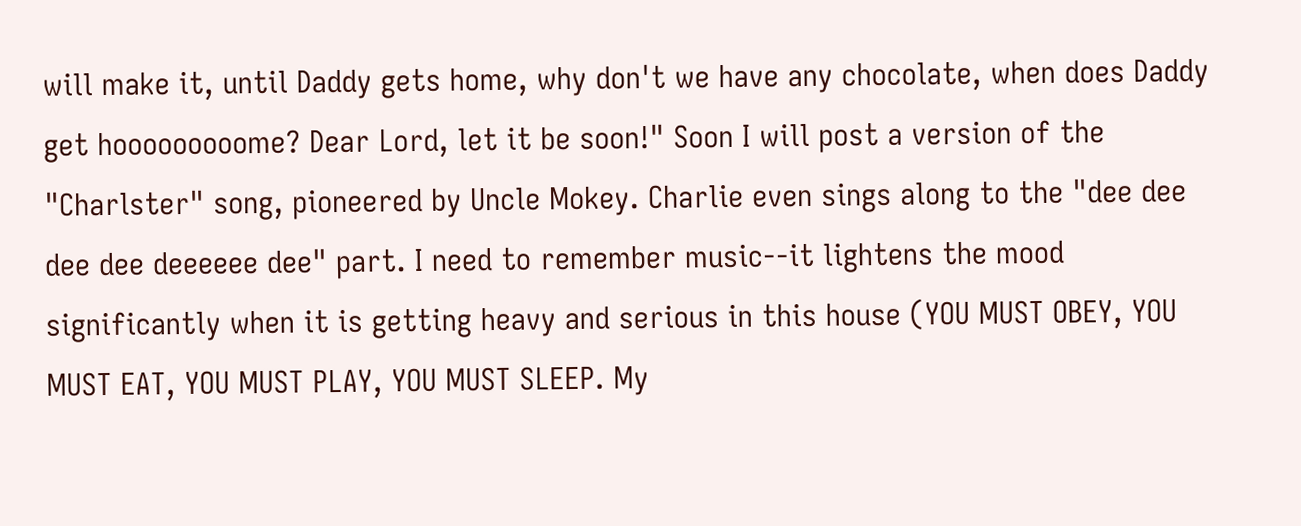will make it, until Daddy gets home, why don't we have any chocolate, when does Daddy get hooooooooome? Dear Lord, let it be soon!" Soon I will post a version of the "Charlster" song, pioneered by Uncle Mokey. Charlie even sings along to the "dee dee dee dee deeeeee dee" part. I need to remember music--it lightens the mood significantly when it is getting heavy and serious in this house (YOU MUST OBEY, YOU MUST EAT, YOU MUST PLAY, YOU MUST SLEEP. My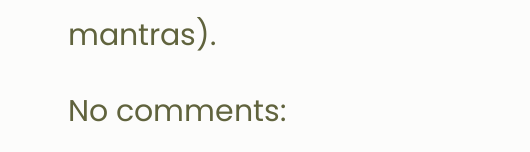mantras).

No comments: